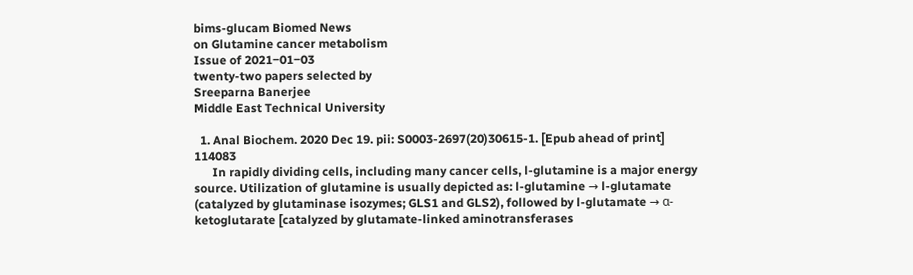bims-glucam Biomed News
on Glutamine cancer metabolism
Issue of 2021‒01‒03
twenty-two papers selected by
Sreeparna Banerjee
Middle East Technical University

  1. Anal Biochem. 2020 Dec 19. pii: S0003-2697(20)30615-1. [Epub ahead of print] 114083
      In rapidly dividing cells, including many cancer cells, l-glutamine is a major energy source. Utilization of glutamine is usually depicted as: l-glutamine → l-glutamate (catalyzed by glutaminase isozymes; GLS1 and GLS2), followed by l-glutamate → α-ketoglutarate [catalyzed by glutamate-linked aminotransferases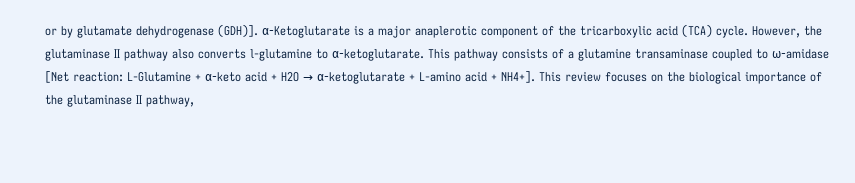or by glutamate dehydrogenase (GDH)]. α-Ketoglutarate is a major anaplerotic component of the tricarboxylic acid (TCA) cycle. However, the glutaminase II pathway also converts l-glutamine to α-ketoglutarate. This pathway consists of a glutamine transaminase coupled to ω-amidase [Net reaction: L-Glutamine + α-keto acid + H2O → α-ketoglutarate + L-amino acid + NH4+]. This review focuses on the biological importance of the glutaminase II pathway,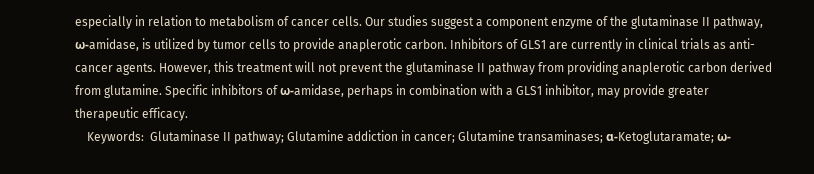especially in relation to metabolism of cancer cells. Our studies suggest a component enzyme of the glutaminase II pathway, ω-amidase, is utilized by tumor cells to provide anaplerotic carbon. Inhibitors of GLS1 are currently in clinical trials as anti-cancer agents. However, this treatment will not prevent the glutaminase II pathway from providing anaplerotic carbon derived from glutamine. Specific inhibitors of ω-amidase, perhaps in combination with a GLS1 inhibitor, may provide greater therapeutic efficacy.
    Keywords:  Glutaminase II pathway; Glutamine addiction in cancer; Glutamine transaminases; α-Ketoglutaramate; ω-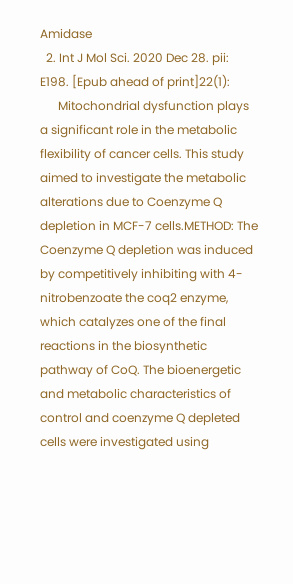Amidase
  2. Int J Mol Sci. 2020 Dec 28. pii: E198. [Epub ahead of print]22(1):
      Mitochondrial dysfunction plays a significant role in the metabolic flexibility of cancer cells. This study aimed to investigate the metabolic alterations due to Coenzyme Q depletion in MCF-7 cells.METHOD: The Coenzyme Q depletion was induced by competitively inhibiting with 4-nitrobenzoate the coq2 enzyme, which catalyzes one of the final reactions in the biosynthetic pathway of CoQ. The bioenergetic and metabolic characteristics of control and coenzyme Q depleted cells were investigated using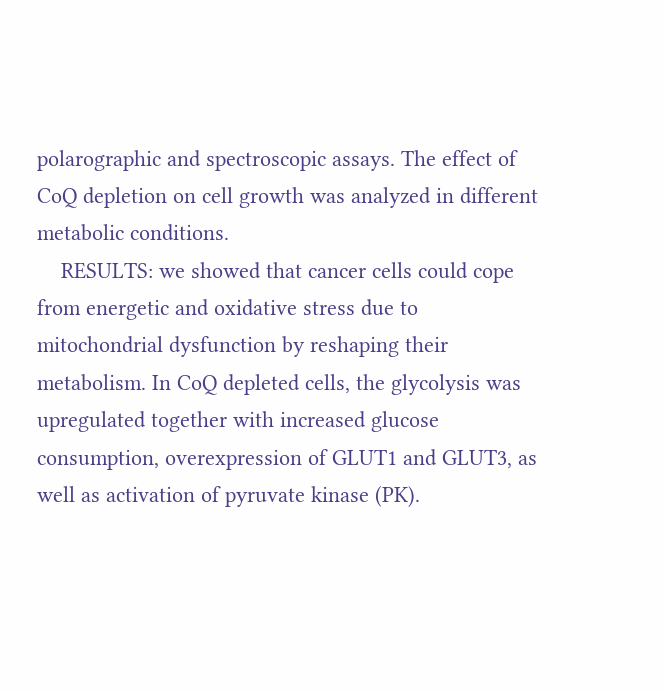polarographic and spectroscopic assays. The effect of CoQ depletion on cell growth was analyzed in different metabolic conditions.
    RESULTS: we showed that cancer cells could cope from energetic and oxidative stress due to mitochondrial dysfunction by reshaping their metabolism. In CoQ depleted cells, the glycolysis was upregulated together with increased glucose consumption, overexpression of GLUT1 and GLUT3, as well as activation of pyruvate kinase (PK).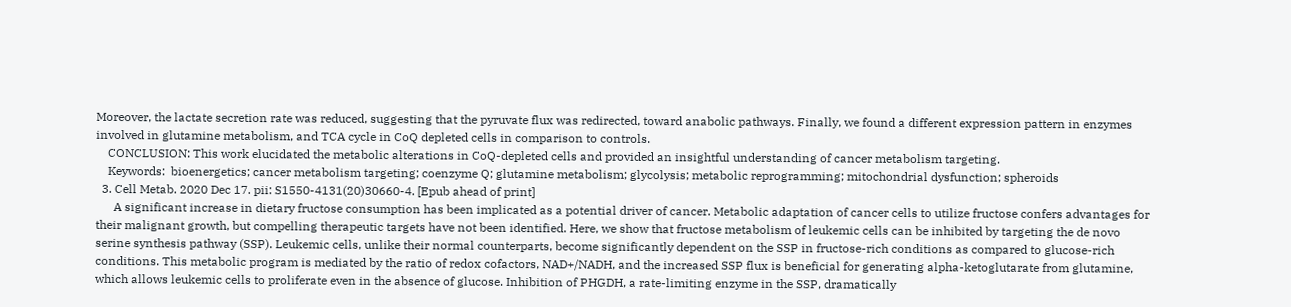Moreover, the lactate secretion rate was reduced, suggesting that the pyruvate flux was redirected, toward anabolic pathways. Finally, we found a different expression pattern in enzymes involved in glutamine metabolism, and TCA cycle in CoQ depleted cells in comparison to controls.
    CONCLUSION: This work elucidated the metabolic alterations in CoQ-depleted cells and provided an insightful understanding of cancer metabolism targeting.
    Keywords:  bioenergetics; cancer metabolism targeting; coenzyme Q; glutamine metabolism; glycolysis; metabolic reprogramming; mitochondrial dysfunction; spheroids
  3. Cell Metab. 2020 Dec 17. pii: S1550-4131(20)30660-4. [Epub ahead of print]
      A significant increase in dietary fructose consumption has been implicated as a potential driver of cancer. Metabolic adaptation of cancer cells to utilize fructose confers advantages for their malignant growth, but compelling therapeutic targets have not been identified. Here, we show that fructose metabolism of leukemic cells can be inhibited by targeting the de novo serine synthesis pathway (SSP). Leukemic cells, unlike their normal counterparts, become significantly dependent on the SSP in fructose-rich conditions as compared to glucose-rich conditions. This metabolic program is mediated by the ratio of redox cofactors, NAD+/NADH, and the increased SSP flux is beneficial for generating alpha-ketoglutarate from glutamine, which allows leukemic cells to proliferate even in the absence of glucose. Inhibition of PHGDH, a rate-limiting enzyme in the SSP, dramatically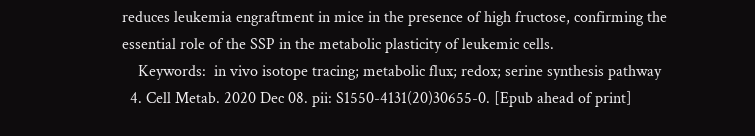reduces leukemia engraftment in mice in the presence of high fructose, confirming the essential role of the SSP in the metabolic plasticity of leukemic cells.
    Keywords:  in vivo isotope tracing; metabolic flux; redox; serine synthesis pathway
  4. Cell Metab. 2020 Dec 08. pii: S1550-4131(20)30655-0. [Epub ahead of print]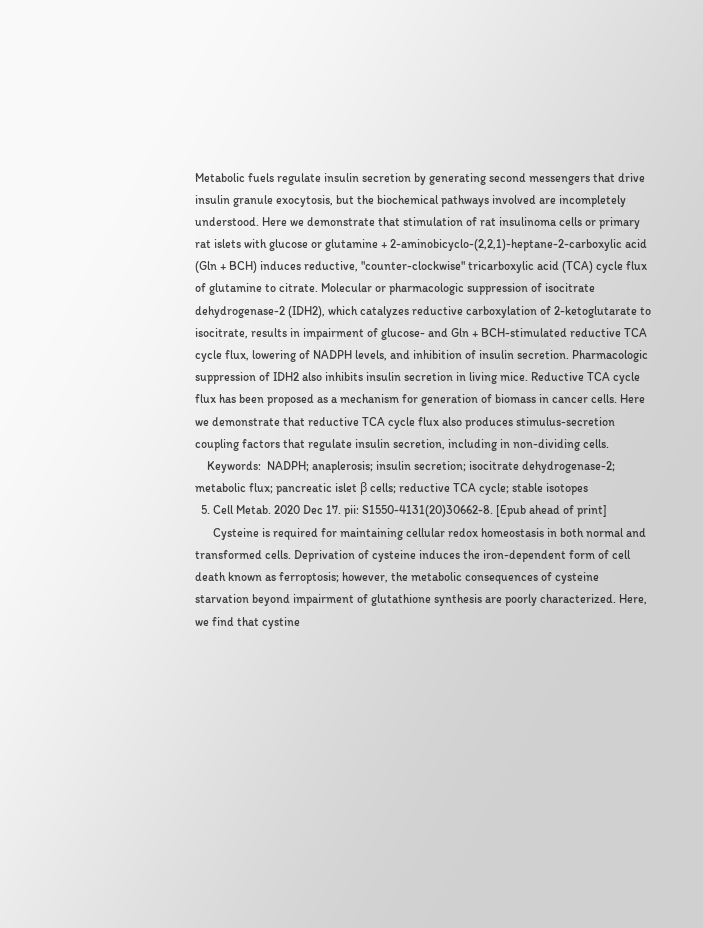Metabolic fuels regulate insulin secretion by generating second messengers that drive insulin granule exocytosis, but the biochemical pathways involved are incompletely understood. Here we demonstrate that stimulation of rat insulinoma cells or primary rat islets with glucose or glutamine + 2-aminobicyclo-(2,2,1)-heptane-2-carboxylic acid (Gln + BCH) induces reductive, "counter-clockwise" tricarboxylic acid (TCA) cycle flux of glutamine to citrate. Molecular or pharmacologic suppression of isocitrate dehydrogenase-2 (IDH2), which catalyzes reductive carboxylation of 2-ketoglutarate to isocitrate, results in impairment of glucose- and Gln + BCH-stimulated reductive TCA cycle flux, lowering of NADPH levels, and inhibition of insulin secretion. Pharmacologic suppression of IDH2 also inhibits insulin secretion in living mice. Reductive TCA cycle flux has been proposed as a mechanism for generation of biomass in cancer cells. Here we demonstrate that reductive TCA cycle flux also produces stimulus-secretion coupling factors that regulate insulin secretion, including in non-dividing cells.
    Keywords:  NADPH; anaplerosis; insulin secretion; isocitrate dehydrogenase-2; metabolic flux; pancreatic islet β cells; reductive TCA cycle; stable isotopes
  5. Cell Metab. 2020 Dec 17. pii: S1550-4131(20)30662-8. [Epub ahead of print]
      Cysteine is required for maintaining cellular redox homeostasis in both normal and transformed cells. Deprivation of cysteine induces the iron-dependent form of cell death known as ferroptosis; however, the metabolic consequences of cysteine starvation beyond impairment of glutathione synthesis are poorly characterized. Here, we find that cystine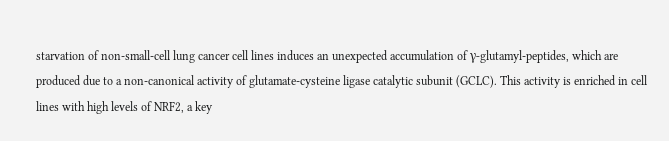starvation of non-small-cell lung cancer cell lines induces an unexpected accumulation of γ-glutamyl-peptides, which are produced due to a non-canonical activity of glutamate-cysteine ligase catalytic subunit (GCLC). This activity is enriched in cell lines with high levels of NRF2, a key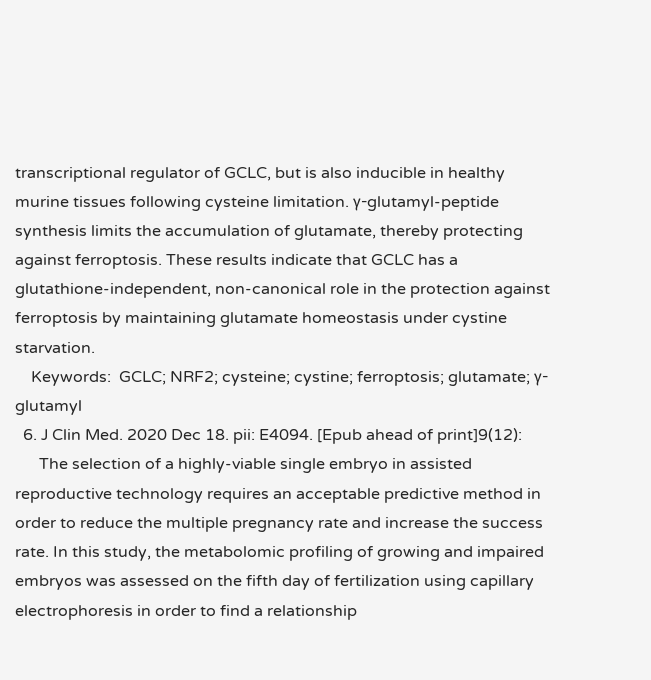transcriptional regulator of GCLC, but is also inducible in healthy murine tissues following cysteine limitation. γ-glutamyl-peptide synthesis limits the accumulation of glutamate, thereby protecting against ferroptosis. These results indicate that GCLC has a glutathione-independent, non-canonical role in the protection against ferroptosis by maintaining glutamate homeostasis under cystine starvation.
    Keywords:  GCLC; NRF2; cysteine; cystine; ferroptosis; glutamate; γ-glutamyl
  6. J Clin Med. 2020 Dec 18. pii: E4094. [Epub ahead of print]9(12):
      The selection of a highly-viable single embryo in assisted reproductive technology requires an acceptable predictive method in order to reduce the multiple pregnancy rate and increase the success rate. In this study, the metabolomic profiling of growing and impaired embryos was assessed on the fifth day of fertilization using capillary electrophoresis in order to find a relationship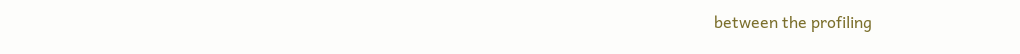between the profiling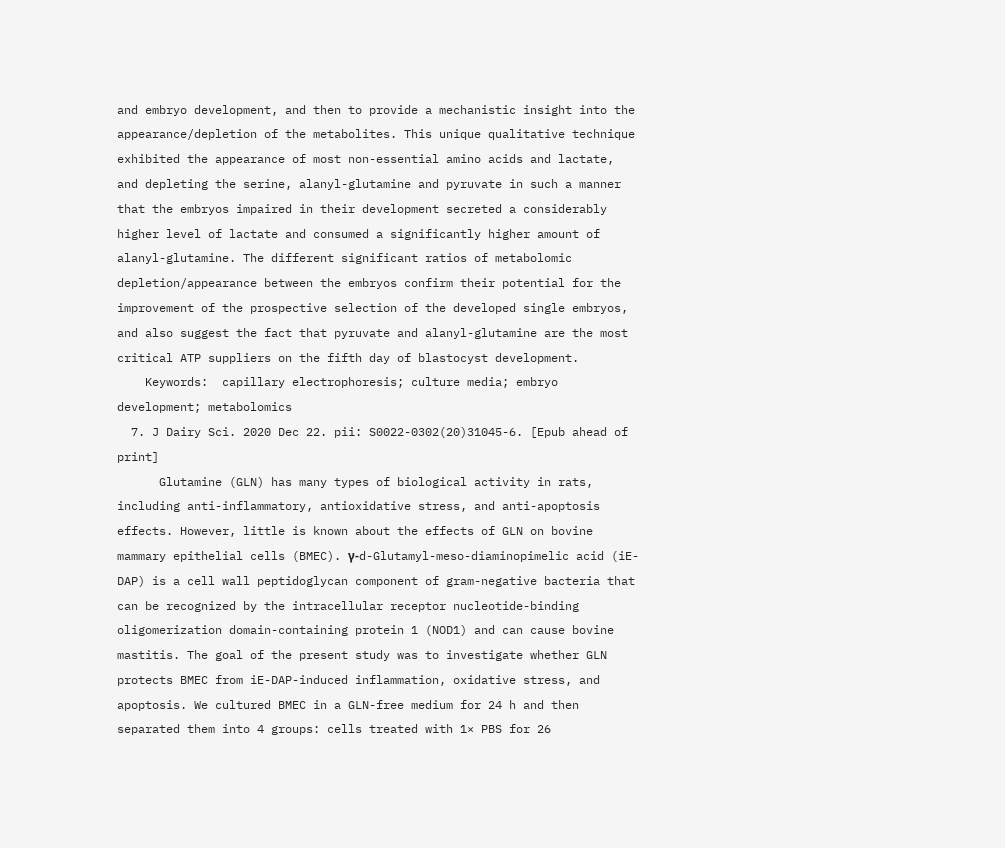and embryo development, and then to provide a mechanistic insight into the appearance/depletion of the metabolites. This unique qualitative technique exhibited the appearance of most non-essential amino acids and lactate, and depleting the serine, alanyl-glutamine and pyruvate in such a manner that the embryos impaired in their development secreted a considerably higher level of lactate and consumed a significantly higher amount of alanyl-glutamine. The different significant ratios of metabolomic depletion/appearance between the embryos confirm their potential for the improvement of the prospective selection of the developed single embryos, and also suggest the fact that pyruvate and alanyl-glutamine are the most critical ATP suppliers on the fifth day of blastocyst development.
    Keywords:  capillary electrophoresis; culture media; embryo development; metabolomics
  7. J Dairy Sci. 2020 Dec 22. pii: S0022-0302(20)31045-6. [Epub ahead of print]
      Glutamine (GLN) has many types of biological activity in rats, including anti-inflammatory, antioxidative stress, and anti-apoptosis effects. However, little is known about the effects of GLN on bovine mammary epithelial cells (BMEC). γ-d-Glutamyl-meso-diaminopimelic acid (iE-DAP) is a cell wall peptidoglycan component of gram-negative bacteria that can be recognized by the intracellular receptor nucleotide-binding oligomerization domain-containing protein 1 (NOD1) and can cause bovine mastitis. The goal of the present study was to investigate whether GLN protects BMEC from iE-DAP-induced inflammation, oxidative stress, and apoptosis. We cultured BMEC in a GLN-free medium for 24 h and then separated them into 4 groups: cells treated with 1× PBS for 26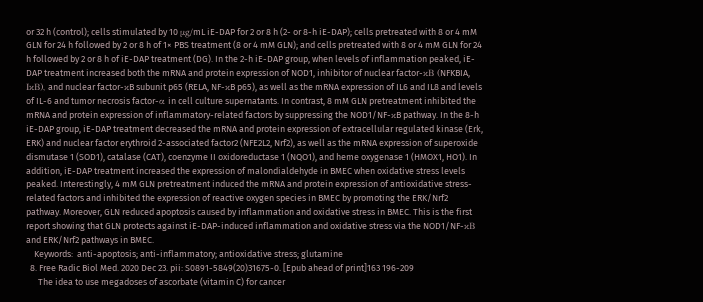or 32 h (control); cells stimulated by 10 μg/mL iE-DAP for 2 or 8 h (2- or 8-h iE-DAP); cells pretreated with 8 or 4 mM GLN for 24 h followed by 2 or 8 h of 1× PBS treatment (8 or 4 mM GLN); and cells pretreated with 8 or 4 mM GLN for 24 h followed by 2 or 8 h of iE-DAP treatment (DG). In the 2-h iE-DAP group, when levels of inflammation peaked, iE-DAP treatment increased both the mRNA and protein expression of NOD1, inhibitor of nuclear factor-κB (NFKBIA, IκB), and nuclear factor-κB subunit p65 (RELA, NF-κB p65), as well as the mRNA expression of IL6 and IL8 and levels of IL-6 and tumor necrosis factor-α in cell culture supernatants. In contrast, 8 mM GLN pretreatment inhibited the mRNA and protein expression of inflammatory-related factors by suppressing the NOD1/NF-κB pathway. In the 8-h iE-DAP group, iE-DAP treatment decreased the mRNA and protein expression of extracellular regulated kinase (Erk, ERK) and nuclear factor erythroid 2-associated factor2 (NFE2L2, Nrf2), as well as the mRNA expression of superoxide dismutase 1 (SOD1), catalase (CAT), coenzyme II oxidoreductase 1 (NQO1), and heme oxygenase 1 (HMOX1, HO1). In addition, iE-DAP treatment increased the expression of malondialdehyde in BMEC when oxidative stress levels peaked. Interestingly, 4 mM GLN pretreatment induced the mRNA and protein expression of antioxidative stress-related factors and inhibited the expression of reactive oxygen species in BMEC by promoting the ERK/Nrf2 pathway. Moreover, GLN reduced apoptosis caused by inflammation and oxidative stress in BMEC. This is the first report showing that GLN protects against iE-DAP-induced inflammation and oxidative stress via the NOD1/NF-κB and ERK/Nrf2 pathways in BMEC.
    Keywords:  anti-apoptosis; anti-inflammatory; antioxidative stress; glutamine
  8. Free Radic Biol Med. 2020 Dec 23. pii: S0891-5849(20)31675-0. [Epub ahead of print]163 196-209
      The idea to use megadoses of ascorbate (vitamin C) for cancer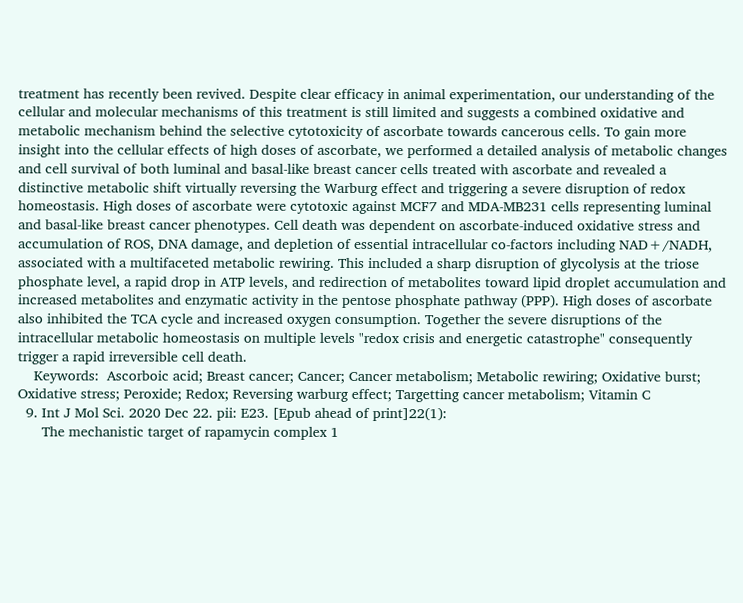treatment has recently been revived. Despite clear efficacy in animal experimentation, our understanding of the cellular and molecular mechanisms of this treatment is still limited and suggests a combined oxidative and metabolic mechanism behind the selective cytotoxicity of ascorbate towards cancerous cells. To gain more insight into the cellular effects of high doses of ascorbate, we performed a detailed analysis of metabolic changes and cell survival of both luminal and basal-like breast cancer cells treated with ascorbate and revealed a distinctive metabolic shift virtually reversing the Warburg effect and triggering a severe disruption of redox homeostasis. High doses of ascorbate were cytotoxic against MCF7 and MDA-MB231 cells representing luminal and basal-like breast cancer phenotypes. Cell death was dependent on ascorbate-induced oxidative stress and accumulation of ROS, DNA damage, and depletion of essential intracellular co-factors including NAD+/NADH, associated with a multifaceted metabolic rewiring. This included a sharp disruption of glycolysis at the triose phosphate level, a rapid drop in ATP levels, and redirection of metabolites toward lipid droplet accumulation and increased metabolites and enzymatic activity in the pentose phosphate pathway (PPP). High doses of ascorbate also inhibited the TCA cycle and increased oxygen consumption. Together the severe disruptions of the intracellular metabolic homeostasis on multiple levels "redox crisis and energetic catastrophe" consequently trigger a rapid irreversible cell death.
    Keywords:  Ascorboic acid; Breast cancer; Cancer; Cancer metabolism; Metabolic rewiring; Oxidative burst; Oxidative stress; Peroxide; Redox; Reversing warburg effect; Targetting cancer metabolism; Vitamin C
  9. Int J Mol Sci. 2020 Dec 22. pii: E23. [Epub ahead of print]22(1):
      The mechanistic target of rapamycin complex 1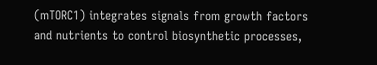(mTORC1) integrates signals from growth factors and nutrients to control biosynthetic processes,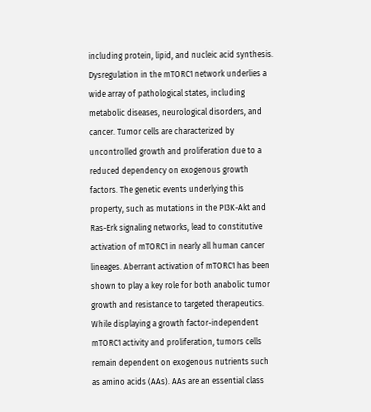including protein, lipid, and nucleic acid synthesis. Dysregulation in the mTORC1 network underlies a wide array of pathological states, including metabolic diseases, neurological disorders, and cancer. Tumor cells are characterized by uncontrolled growth and proliferation due to a reduced dependency on exogenous growth factors. The genetic events underlying this property, such as mutations in the PI3K-Akt and Ras-Erk signaling networks, lead to constitutive activation of mTORC1 in nearly all human cancer lineages. Aberrant activation of mTORC1 has been shown to play a key role for both anabolic tumor growth and resistance to targeted therapeutics. While displaying a growth factor-independent mTORC1 activity and proliferation, tumors cells remain dependent on exogenous nutrients such as amino acids (AAs). AAs are an essential class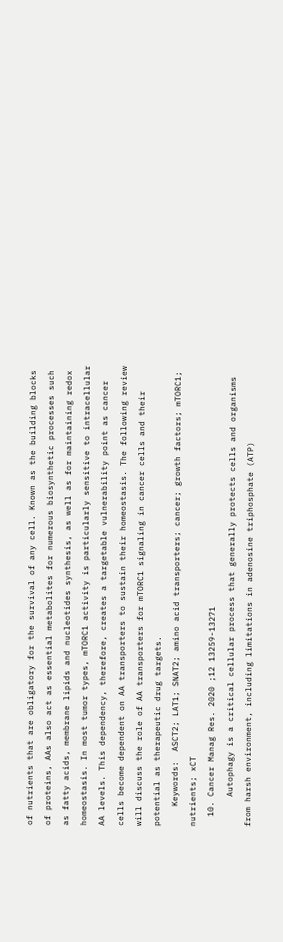of nutrients that are obligatory for the survival of any cell. Known as the building blocks of proteins, AAs also act as essential metabolites for numerous biosynthetic processes such as fatty acids, membrane lipids and nucleotides synthesis, as well as for maintaining redox homeostasis. In most tumor types, mTORC1 activity is particularly sensitive to intracellular AA levels. This dependency, therefore, creates a targetable vulnerability point as cancer cells become dependent on AA transporters to sustain their homeostasis. The following review will discuss the role of AA transporters for mTORC1 signaling in cancer cells and their potential as therapeutic drug targets.
    Keywords:  ASCT2; LAT1; SNAT2; amino acid transporters; cancer; growth factors; mTORC1; nutrients; xCT
  10. Cancer Manag Res. 2020 ;12 13259-13271
      Autophagy is a critical cellular process that generally protects cells and organisms from harsh environment, including limitations in adenosine triphosphate (ATP)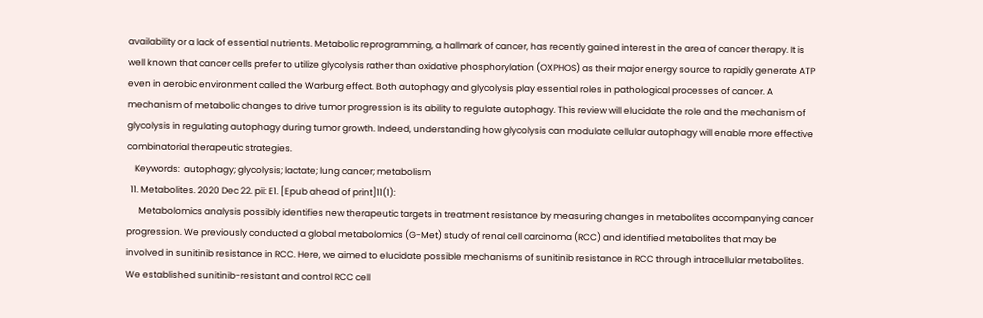availability or a lack of essential nutrients. Metabolic reprogramming, a hallmark of cancer, has recently gained interest in the area of cancer therapy. It is well known that cancer cells prefer to utilize glycolysis rather than oxidative phosphorylation (OXPHOS) as their major energy source to rapidly generate ATP even in aerobic environment called the Warburg effect. Both autophagy and glycolysis play essential roles in pathological processes of cancer. A mechanism of metabolic changes to drive tumor progression is its ability to regulate autophagy. This review will elucidate the role and the mechanism of glycolysis in regulating autophagy during tumor growth. Indeed, understanding how glycolysis can modulate cellular autophagy will enable more effective combinatorial therapeutic strategies.
    Keywords:  autophagy; glycolysis; lactate; lung cancer; metabolism
  11. Metabolites. 2020 Dec 22. pii: E1. [Epub ahead of print]11(1):
      Metabolomics analysis possibly identifies new therapeutic targets in treatment resistance by measuring changes in metabolites accompanying cancer progression. We previously conducted a global metabolomics (G-Met) study of renal cell carcinoma (RCC) and identified metabolites that may be involved in sunitinib resistance in RCC. Here, we aimed to elucidate possible mechanisms of sunitinib resistance in RCC through intracellular metabolites. We established sunitinib-resistant and control RCC cell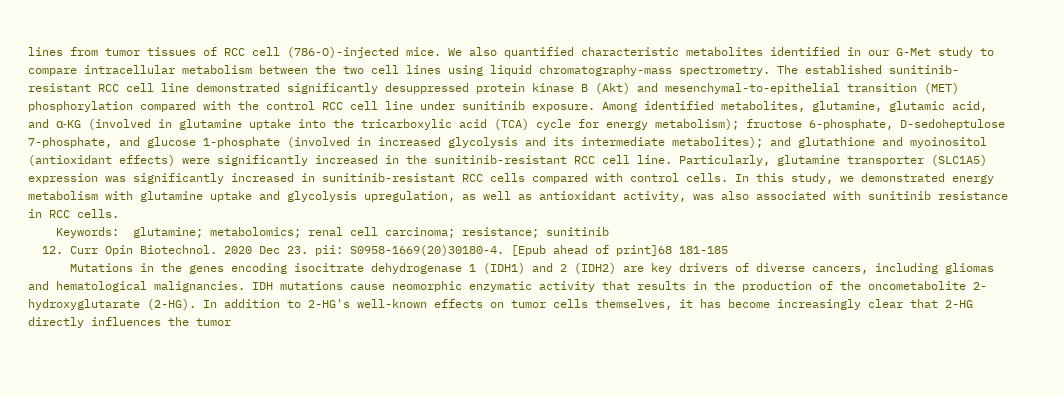lines from tumor tissues of RCC cell (786-O)-injected mice. We also quantified characteristic metabolites identified in our G-Met study to compare intracellular metabolism between the two cell lines using liquid chromatography-mass spectrometry. The established sunitinib-resistant RCC cell line demonstrated significantly desuppressed protein kinase B (Akt) and mesenchymal-to-epithelial transition (MET) phosphorylation compared with the control RCC cell line under sunitinib exposure. Among identified metabolites, glutamine, glutamic acid, and α-KG (involved in glutamine uptake into the tricarboxylic acid (TCA) cycle for energy metabolism); fructose 6-phosphate, D-sedoheptulose 7-phosphate, and glucose 1-phosphate (involved in increased glycolysis and its intermediate metabolites); and glutathione and myoinositol (antioxidant effects) were significantly increased in the sunitinib-resistant RCC cell line. Particularly, glutamine transporter (SLC1A5) expression was significantly increased in sunitinib-resistant RCC cells compared with control cells. In this study, we demonstrated energy metabolism with glutamine uptake and glycolysis upregulation, as well as antioxidant activity, was also associated with sunitinib resistance in RCC cells.
    Keywords:  glutamine; metabolomics; renal cell carcinoma; resistance; sunitinib
  12. Curr Opin Biotechnol. 2020 Dec 23. pii: S0958-1669(20)30180-4. [Epub ahead of print]68 181-185
      Mutations in the genes encoding isocitrate dehydrogenase 1 (IDH1) and 2 (IDH2) are key drivers of diverse cancers, including gliomas and hematological malignancies. IDH mutations cause neomorphic enzymatic activity that results in the production of the oncometabolite 2-hydroxyglutarate (2-HG). In addition to 2-HG's well-known effects on tumor cells themselves, it has become increasingly clear that 2-HG directly influences the tumor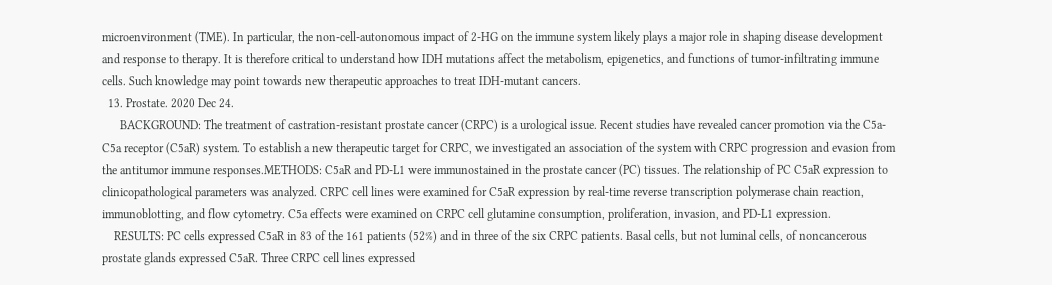microenvironment (TME). In particular, the non-cell-autonomous impact of 2-HG on the immune system likely plays a major role in shaping disease development and response to therapy. It is therefore critical to understand how IDH mutations affect the metabolism, epigenetics, and functions of tumor-infiltrating immune cells. Such knowledge may point towards new therapeutic approaches to treat IDH-mutant cancers.
  13. Prostate. 2020 Dec 24.
      BACKGROUND: The treatment of castration-resistant prostate cancer (CRPC) is a urological issue. Recent studies have revealed cancer promotion via the C5a-C5a receptor (C5aR) system. To establish a new therapeutic target for CRPC, we investigated an association of the system with CRPC progression and evasion from the antitumor immune responses.METHODS: C5aR and PD-L1 were immunostained in the prostate cancer (PC) tissues. The relationship of PC C5aR expression to clinicopathological parameters was analyzed. CRPC cell lines were examined for C5aR expression by real-time reverse transcription polymerase chain reaction, immunoblotting, and flow cytometry. C5a effects were examined on CRPC cell glutamine consumption, proliferation, invasion, and PD-L1 expression.
    RESULTS: PC cells expressed C5aR in 83 of the 161 patients (52%) and in three of the six CRPC patients. Basal cells, but not luminal cells, of noncancerous prostate glands expressed C5aR. Three CRPC cell lines expressed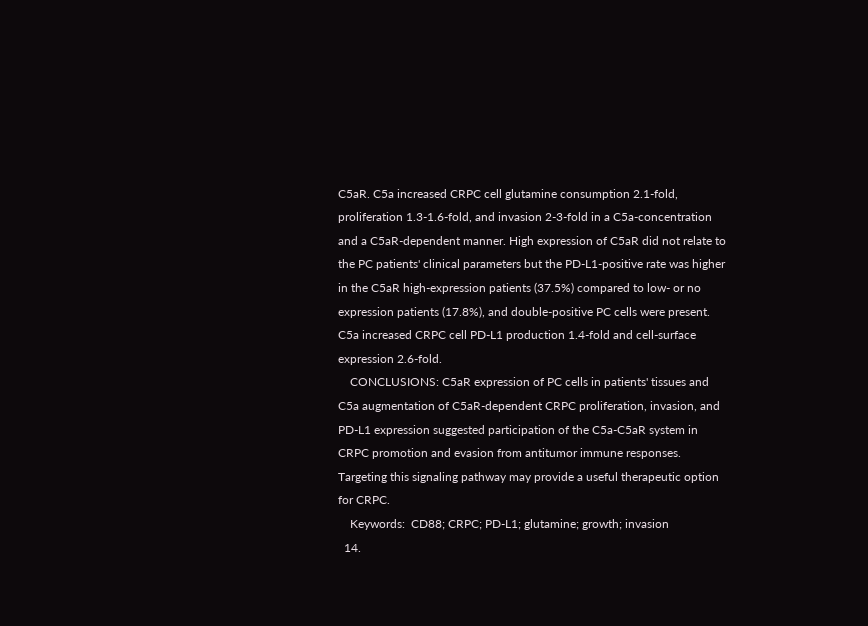C5aR. C5a increased CRPC cell glutamine consumption 2.1-fold, proliferation 1.3-1.6-fold, and invasion 2-3-fold in a C5a-concentration and a C5aR-dependent manner. High expression of C5aR did not relate to the PC patients' clinical parameters but the PD-L1-positive rate was higher in the C5aR high-expression patients (37.5%) compared to low- or no expression patients (17.8%), and double-positive PC cells were present. C5a increased CRPC cell PD-L1 production 1.4-fold and cell-surface expression 2.6-fold.
    CONCLUSIONS: C5aR expression of PC cells in patients' tissues and C5a augmentation of C5aR-dependent CRPC proliferation, invasion, and PD-L1 expression suggested participation of the C5a-C5aR system in CRPC promotion and evasion from antitumor immune responses. Targeting this signaling pathway may provide a useful therapeutic option for CRPC.
    Keywords:  CD88; CRPC; PD-L1; glutamine; growth; invasion
  14.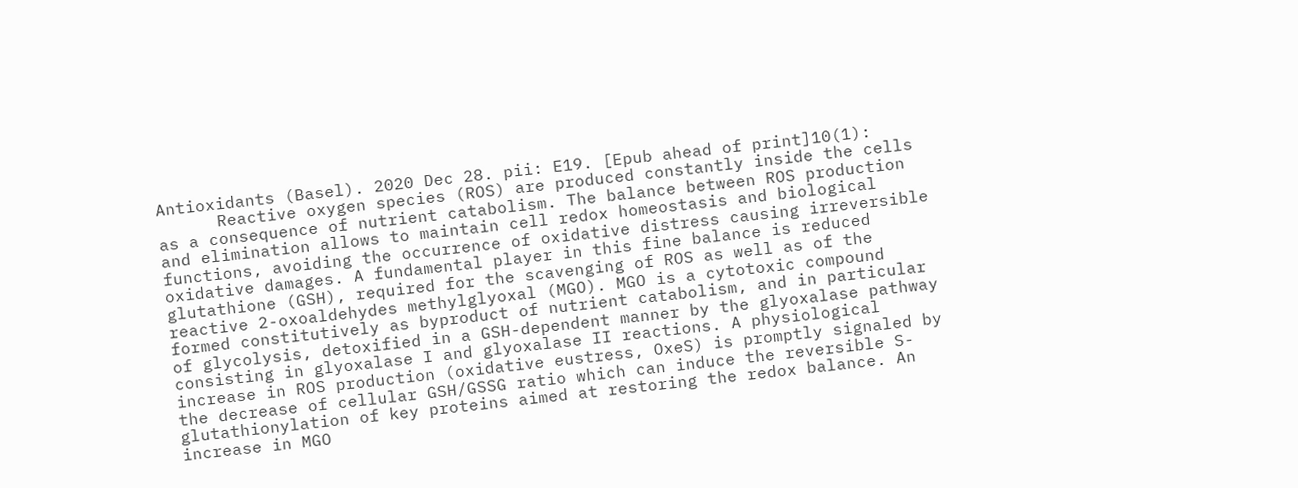Antioxidants (Basel). 2020 Dec 28. pii: E19. [Epub ahead of print]10(1):
      Reactive oxygen species (ROS) are produced constantly inside the cells as a consequence of nutrient catabolism. The balance between ROS production and elimination allows to maintain cell redox homeostasis and biological functions, avoiding the occurrence of oxidative distress causing irreversible oxidative damages. A fundamental player in this fine balance is reduced glutathione (GSH), required for the scavenging of ROS as well as of the reactive 2-oxoaldehydes methylglyoxal (MGO). MGO is a cytotoxic compound formed constitutively as byproduct of nutrient catabolism, and in particular of glycolysis, detoxified in a GSH-dependent manner by the glyoxalase pathway consisting in glyoxalase I and glyoxalase II reactions. A physiological increase in ROS production (oxidative eustress, OxeS) is promptly signaled by the decrease of cellular GSH/GSSG ratio which can induce the reversible S-glutathionylation of key proteins aimed at restoring the redox balance. An increase in MGO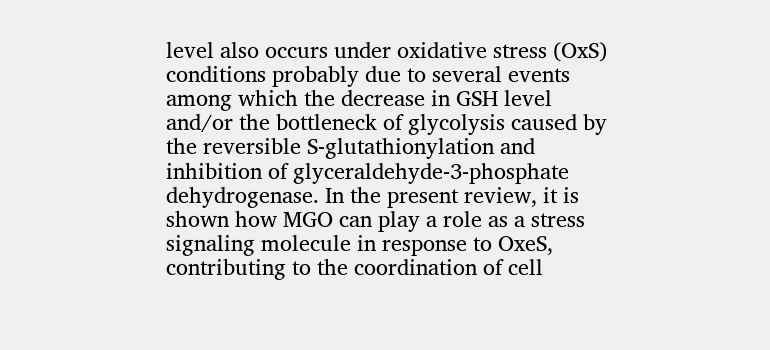level also occurs under oxidative stress (OxS) conditions probably due to several events among which the decrease in GSH level and/or the bottleneck of glycolysis caused by the reversible S-glutathionylation and inhibition of glyceraldehyde-3-phosphate dehydrogenase. In the present review, it is shown how MGO can play a role as a stress signaling molecule in response to OxeS, contributing to the coordination of cell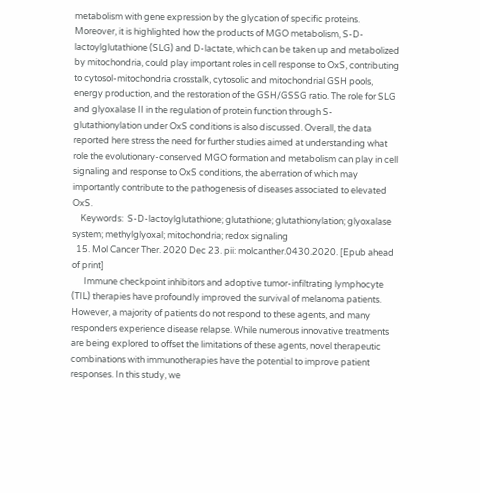metabolism with gene expression by the glycation of specific proteins. Moreover, it is highlighted how the products of MGO metabolism, S-D-lactoylglutathione (SLG) and D-lactate, which can be taken up and metabolized by mitochondria, could play important roles in cell response to OxS, contributing to cytosol-mitochondria crosstalk, cytosolic and mitochondrial GSH pools, energy production, and the restoration of the GSH/GSSG ratio. The role for SLG and glyoxalase II in the regulation of protein function through S-glutathionylation under OxS conditions is also discussed. Overall, the data reported here stress the need for further studies aimed at understanding what role the evolutionary-conserved MGO formation and metabolism can play in cell signaling and response to OxS conditions, the aberration of which may importantly contribute to the pathogenesis of diseases associated to elevated OxS.
    Keywords:  S-D-lactoylglutathione; glutathione; glutathionylation; glyoxalase system; methylglyoxal; mitochondria; redox signaling
  15. Mol Cancer Ther. 2020 Dec 23. pii: molcanther.0430.2020. [Epub ahead of print]
      Immune checkpoint inhibitors and adoptive tumor-infiltrating lymphocyte (TIL) therapies have profoundly improved the survival of melanoma patients. However, a majority of patients do not respond to these agents, and many responders experience disease relapse. While numerous innovative treatments are being explored to offset the limitations of these agents, novel therapeutic combinations with immunotherapies have the potential to improve patient responses. In this study, we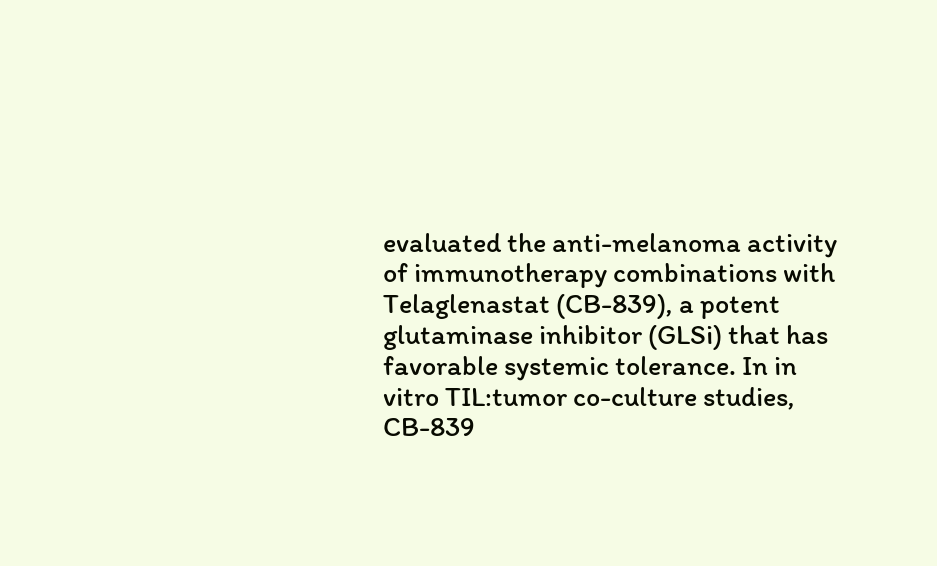evaluated the anti-melanoma activity of immunotherapy combinations with Telaglenastat (CB-839), a potent glutaminase inhibitor (GLSi) that has favorable systemic tolerance. In in vitro TIL:tumor co-culture studies, CB-839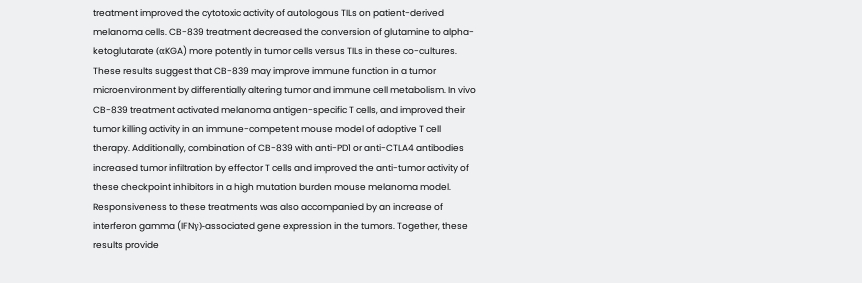treatment improved the cytotoxic activity of autologous TILs on patient-derived melanoma cells. CB-839 treatment decreased the conversion of glutamine to alpha-ketoglutarate (αKGA) more potently in tumor cells versus TILs in these co-cultures. These results suggest that CB-839 may improve immune function in a tumor microenvironment by differentially altering tumor and immune cell metabolism. In vivo CB-839 treatment activated melanoma antigen-specific T cells, and improved their tumor killing activity in an immune-competent mouse model of adoptive T cell therapy. Additionally, combination of CB-839 with anti-PD1 or anti-CTLA4 antibodies increased tumor infiltration by effector T cells and improved the anti-tumor activity of these checkpoint inhibitors in a high mutation burden mouse melanoma model. Responsiveness to these treatments was also accompanied by an increase of interferon gamma (IFNγ)-associated gene expression in the tumors. Together, these results provide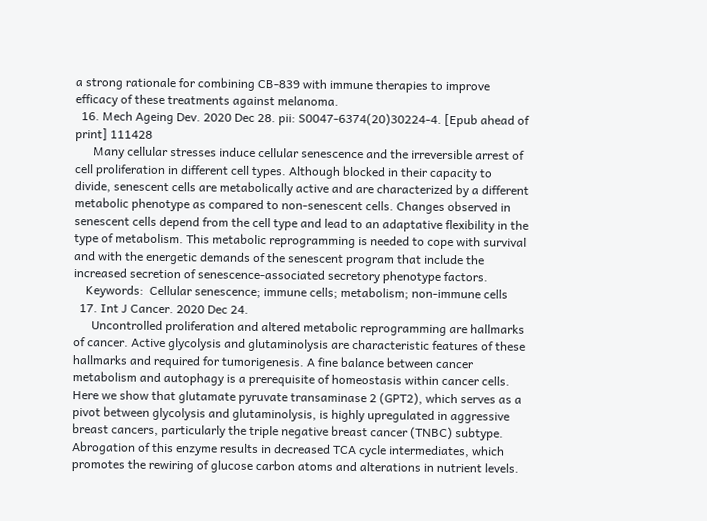a strong rationale for combining CB-839 with immune therapies to improve efficacy of these treatments against melanoma.
  16. Mech Ageing Dev. 2020 Dec 28. pii: S0047-6374(20)30224-4. [Epub ahead of print] 111428
      Many cellular stresses induce cellular senescence and the irreversible arrest of cell proliferation in different cell types. Although blocked in their capacity to divide, senescent cells are metabolically active and are characterized by a different metabolic phenotype as compared to non-senescent cells. Changes observed in senescent cells depend from the cell type and lead to an adaptative flexibility in the type of metabolism. This metabolic reprogramming is needed to cope with survival and with the energetic demands of the senescent program that include the increased secretion of senescence-associated secretory phenotype factors.
    Keywords:  Cellular senescence; immune cells; metabolism; non-immune cells
  17. Int J Cancer. 2020 Dec 24.
      Uncontrolled proliferation and altered metabolic reprogramming are hallmarks of cancer. Active glycolysis and glutaminolysis are characteristic features of these hallmarks and required for tumorigenesis. A fine balance between cancer metabolism and autophagy is a prerequisite of homeostasis within cancer cells. Here we show that glutamate pyruvate transaminase 2 (GPT2), which serves as a pivot between glycolysis and glutaminolysis, is highly upregulated in aggressive breast cancers, particularly the triple negative breast cancer (TNBC) subtype. Abrogation of this enzyme results in decreased TCA cycle intermediates, which promotes the rewiring of glucose carbon atoms and alterations in nutrient levels.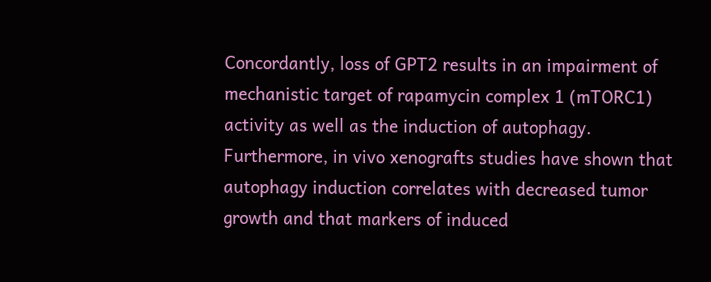Concordantly, loss of GPT2 results in an impairment of mechanistic target of rapamycin complex 1 (mTORC1) activity as well as the induction of autophagy. Furthermore, in vivo xenografts studies have shown that autophagy induction correlates with decreased tumor growth and that markers of induced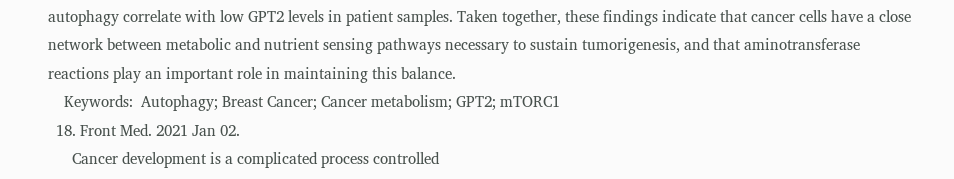autophagy correlate with low GPT2 levels in patient samples. Taken together, these findings indicate that cancer cells have a close network between metabolic and nutrient sensing pathways necessary to sustain tumorigenesis, and that aminotransferase reactions play an important role in maintaining this balance.
    Keywords:  Autophagy; Breast Cancer; Cancer metabolism; GPT2; mTORC1
  18. Front Med. 2021 Jan 02.
      Cancer development is a complicated process controlled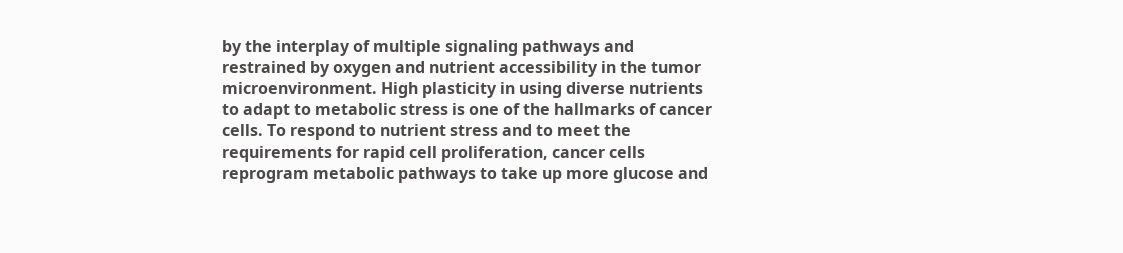by the interplay of multiple signaling pathways and restrained by oxygen and nutrient accessibility in the tumor microenvironment. High plasticity in using diverse nutrients to adapt to metabolic stress is one of the hallmarks of cancer cells. To respond to nutrient stress and to meet the requirements for rapid cell proliferation, cancer cells reprogram metabolic pathways to take up more glucose and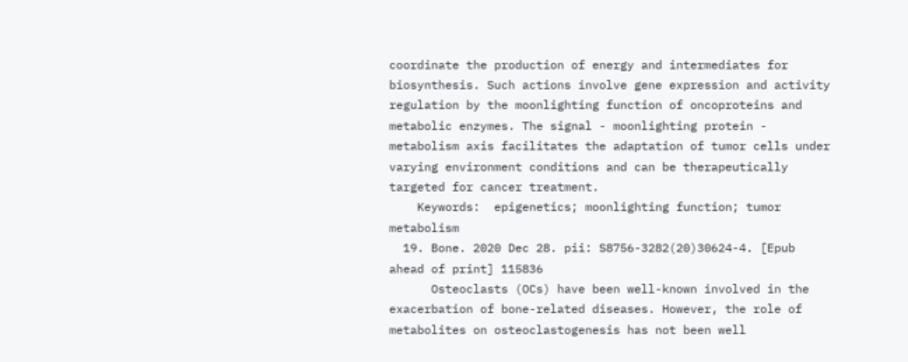coordinate the production of energy and intermediates for biosynthesis. Such actions involve gene expression and activity regulation by the moonlighting function of oncoproteins and metabolic enzymes. The signal - moonlighting protein - metabolism axis facilitates the adaptation of tumor cells under varying environment conditions and can be therapeutically targeted for cancer treatment.
    Keywords:  epigenetics; moonlighting function; tumor metabolism
  19. Bone. 2020 Dec 28. pii: S8756-3282(20)30624-4. [Epub ahead of print] 115836
      Osteoclasts (OCs) have been well-known involved in the exacerbation of bone-related diseases. However, the role of metabolites on osteoclastogenesis has not been well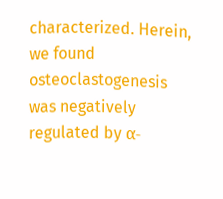characterized. Herein, we found osteoclastogenesis was negatively regulated by α-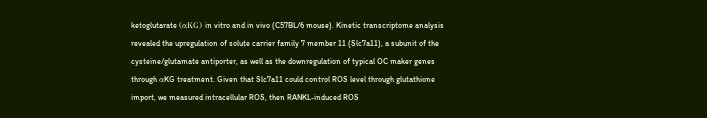ketoglutarate (αKG) in vitro and in vivo (C57BL/6 mouse). Kinetic transcriptome analysis revealed the upregulation of solute carrier family 7 member 11 (Slc7a11), a subunit of the cysteine/glutamate antiporter, as well as the downregulation of typical OC maker genes through αKG treatment. Given that Slc7a11 could control ROS level through glutathione import, we measured intracellular ROS, then RANKL-induced ROS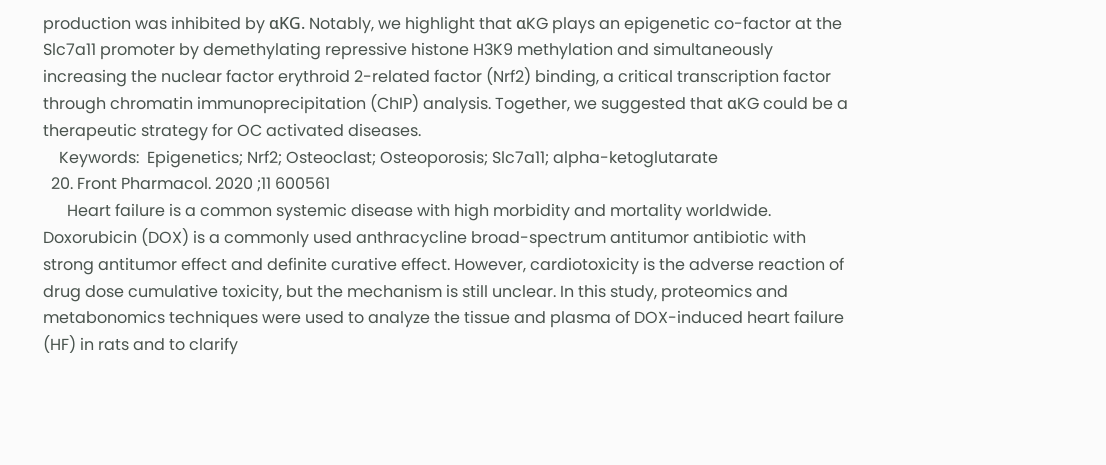production was inhibited by αKG. Notably, we highlight that αKG plays an epigenetic co-factor at the Slc7a11 promoter by demethylating repressive histone H3K9 methylation and simultaneously increasing the nuclear factor erythroid 2-related factor (Nrf2) binding, a critical transcription factor through chromatin immunoprecipitation (ChIP) analysis. Together, we suggested that αKG could be a therapeutic strategy for OC activated diseases.
    Keywords:  Epigenetics; Nrf2; Osteoclast; Osteoporosis; Slc7a11; alpha-ketoglutarate
  20. Front Pharmacol. 2020 ;11 600561
      Heart failure is a common systemic disease with high morbidity and mortality worldwide. Doxorubicin (DOX) is a commonly used anthracycline broad-spectrum antitumor antibiotic with strong antitumor effect and definite curative effect. However, cardiotoxicity is the adverse reaction of drug dose cumulative toxicity, but the mechanism is still unclear. In this study, proteomics and metabonomics techniques were used to analyze the tissue and plasma of DOX-induced heart failure (HF) in rats and to clarify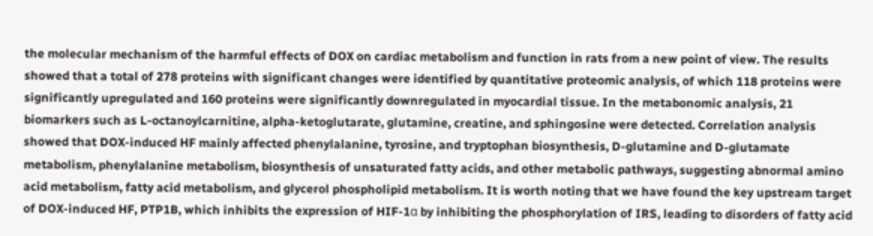the molecular mechanism of the harmful effects of DOX on cardiac metabolism and function in rats from a new point of view. The results showed that a total of 278 proteins with significant changes were identified by quantitative proteomic analysis, of which 118 proteins were significantly upregulated and 160 proteins were significantly downregulated in myocardial tissue. In the metabonomic analysis, 21 biomarkers such as L-octanoylcarnitine, alpha-ketoglutarate, glutamine, creatine, and sphingosine were detected. Correlation analysis showed that DOX-induced HF mainly affected phenylalanine, tyrosine, and tryptophan biosynthesis, D-glutamine and D-glutamate metabolism, phenylalanine metabolism, biosynthesis of unsaturated fatty acids, and other metabolic pathways, suggesting abnormal amino acid metabolism, fatty acid metabolism, and glycerol phospholipid metabolism. It is worth noting that we have found the key upstream target of DOX-induced HF, PTP1B, which inhibits the expression of HIF-1α by inhibiting the phosphorylation of IRS, leading to disorders of fatty acid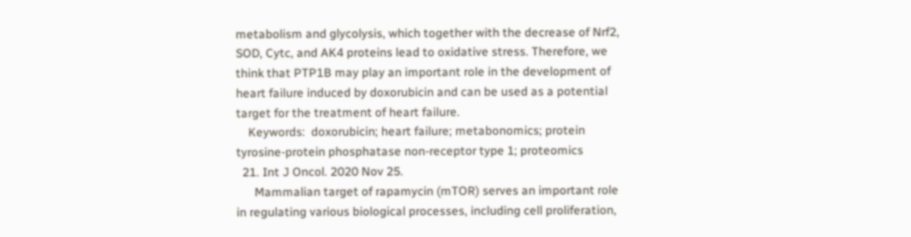metabolism and glycolysis, which together with the decrease of Nrf2, SOD, Cytc, and AK4 proteins lead to oxidative stress. Therefore, we think that PTP1B may play an important role in the development of heart failure induced by doxorubicin and can be used as a potential target for the treatment of heart failure.
    Keywords:  doxorubicin; heart failure; metabonomics; protein tyrosine-protein phosphatase non-receptor type 1; proteomics
  21. Int J Oncol. 2020 Nov 25.
      Mammalian target of rapamycin (mTOR) serves an important role in regulating various biological processes, including cell proliferation,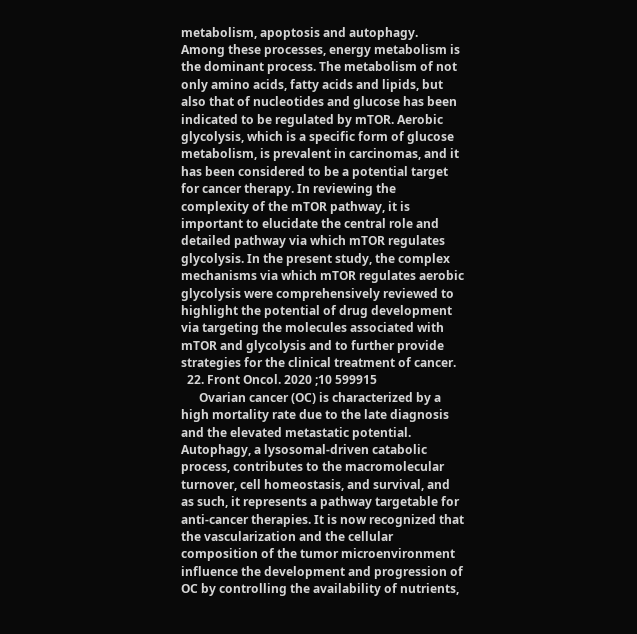metabolism, apoptosis and autophagy. Among these processes, energy metabolism is the dominant process. The metabolism of not only amino acids, fatty acids and lipids, but also that of nucleotides and glucose has been indicated to be regulated by mTOR. Aerobic glycolysis, which is a specific form of glucose metabolism, is prevalent in carcinomas, and it has been considered to be a potential target for cancer therapy. In reviewing the complexity of the mTOR pathway, it is important to elucidate the central role and detailed pathway via which mTOR regulates glycolysis. In the present study, the complex mechanisms via which mTOR regulates aerobic glycolysis were comprehensively reviewed to highlight the potential of drug development via targeting the molecules associated with mTOR and glycolysis and to further provide strategies for the clinical treatment of cancer.
  22. Front Oncol. 2020 ;10 599915
      Ovarian cancer (OC) is characterized by a high mortality rate due to the late diagnosis and the elevated metastatic potential. Autophagy, a lysosomal-driven catabolic process, contributes to the macromolecular turnover, cell homeostasis, and survival, and as such, it represents a pathway targetable for anti-cancer therapies. It is now recognized that the vascularization and the cellular composition of the tumor microenvironment influence the development and progression of OC by controlling the availability of nutrients,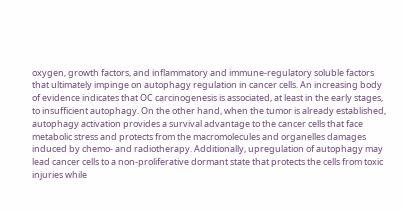oxygen, growth factors, and inflammatory and immune-regulatory soluble factors that ultimately impinge on autophagy regulation in cancer cells. An increasing body of evidence indicates that OC carcinogenesis is associated, at least in the early stages, to insufficient autophagy. On the other hand, when the tumor is already established, autophagy activation provides a survival advantage to the cancer cells that face metabolic stress and protects from the macromolecules and organelles damages induced by chemo- and radiotherapy. Additionally, upregulation of autophagy may lead cancer cells to a non-proliferative dormant state that protects the cells from toxic injuries while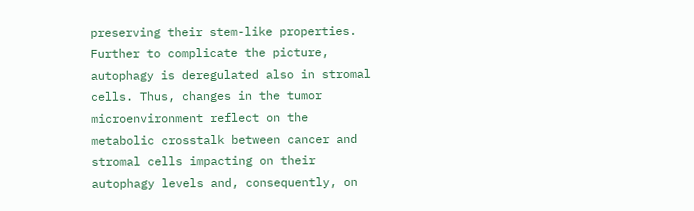preserving their stem-like properties. Further to complicate the picture, autophagy is deregulated also in stromal cells. Thus, changes in the tumor microenvironment reflect on the metabolic crosstalk between cancer and stromal cells impacting on their autophagy levels and, consequently, on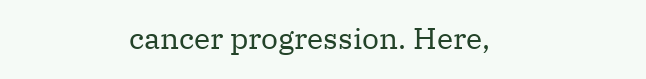cancer progression. Here,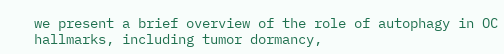we present a brief overview of the role of autophagy in OC hallmarks, including tumor dormancy,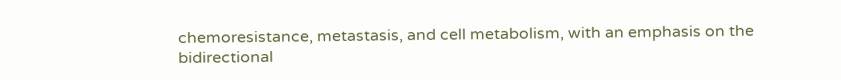chemoresistance, metastasis, and cell metabolism, with an emphasis on the bidirectional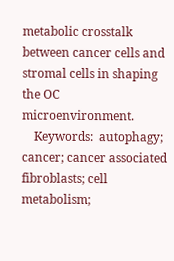metabolic crosstalk between cancer cells and stromal cells in shaping the OC microenvironment.
    Keywords:  autophagy; cancer; cancer associated fibroblasts; cell metabolism;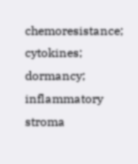chemoresistance; cytokines; dormancy; inflammatory stroma